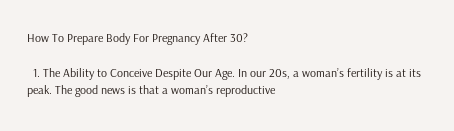How To Prepare Body For Pregnancy After 30?

  1. The Ability to Conceive Despite Our Age. In our 20s, a woman’s fertility is at its peak. The good news is that a woman’s reproductive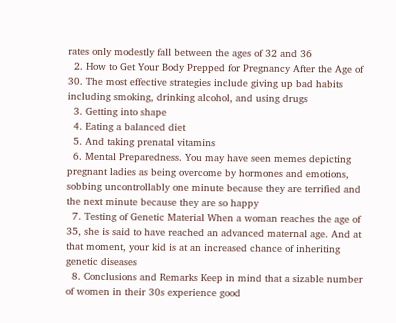rates only modestly fall between the ages of 32 and 36
  2. How to Get Your Body Prepped for Pregnancy After the Age of 30. The most effective strategies include giving up bad habits including smoking, drinking alcohol, and using drugs
  3. Getting into shape
  4. Eating a balanced diet
  5. And taking prenatal vitamins
  6. Mental Preparedness. You may have seen memes depicting pregnant ladies as being overcome by hormones and emotions, sobbing uncontrollably one minute because they are terrified and the next minute because they are so happy
  7. Testing of Genetic Material When a woman reaches the age of 35, she is said to have reached an advanced maternal age. And at that moment, your kid is at an increased chance of inheriting genetic diseases
  8. Conclusions and Remarks Keep in mind that a sizable number of women in their 30s experience good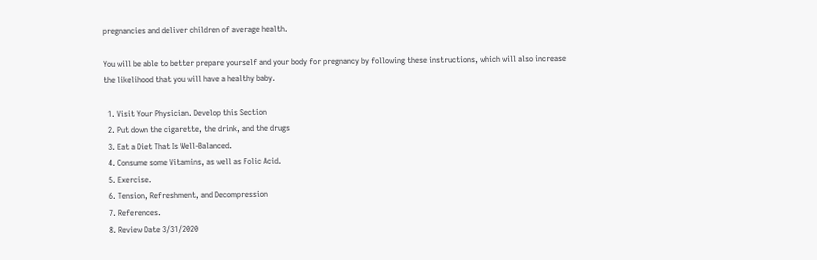pregnancies and deliver children of average health.

You will be able to better prepare yourself and your body for pregnancy by following these instructions, which will also increase the likelihood that you will have a healthy baby.

  1. Visit Your Physician. Develop this Section
  2. Put down the cigarette, the drink, and the drugs
  3. Eat a Diet That Is Well-Balanced.
  4. Consume some Vitamins, as well as Folic Acid.
  5. Exercise.
  6. Tension, Refreshment, and Decompression
  7. References.
  8. Review Date 3/31/2020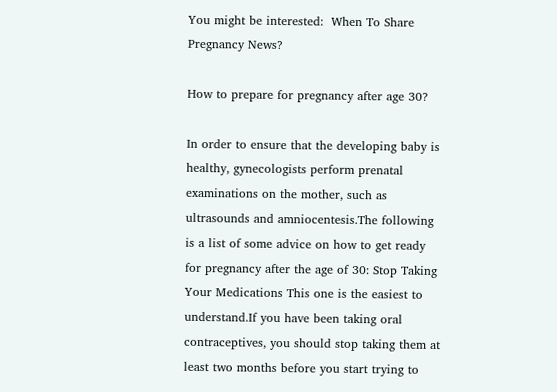You might be interested:  When To Share Pregnancy News?

How to prepare for pregnancy after age 30?

In order to ensure that the developing baby is healthy, gynecologists perform prenatal examinations on the mother, such as ultrasounds and amniocentesis.The following is a list of some advice on how to get ready for pregnancy after the age of 30: Stop Taking Your Medications This one is the easiest to understand.If you have been taking oral contraceptives, you should stop taking them at least two months before you start trying to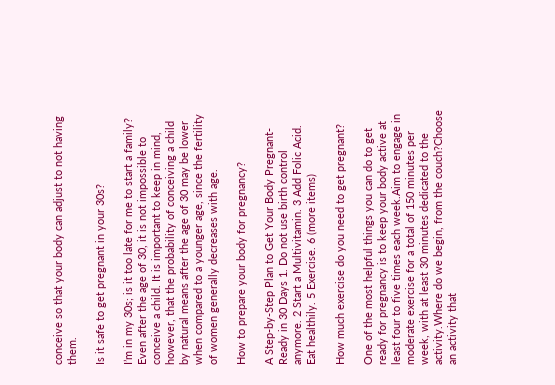conceive so that your body can adjust to not having them.

Is it safe to get pregnant in your 30s?

I’m in my 30s; is it too late for me to start a family? Even after the age of 30, it is not impossible to conceive a child. It is important to keep in mind, however, that the probability of conceiving a child by natural means after the age of 30 may be lower when compared to a younger age, since the fertility of women generally decreases with age.

How to prepare your body for pregnancy?

A Step-by-Step Plan to Get Your Body Pregnant-Ready in 30 Days 1. Do not use birth control anymore. 2 Start a Multivitamin. 3 Add Folic Acid. Eat healthily. 5 Exercise. 6 (more items)

How much exercise do you need to get pregnant?

One of the most helpful things you can do to get ready for pregnancy is to keep your body active at least four to five times each week.Aim to engage in moderate exercise for a total of 150 minutes per week, with at least 30 minutes dedicated to the activity.Where do we begin, from the couch?Choose an activity that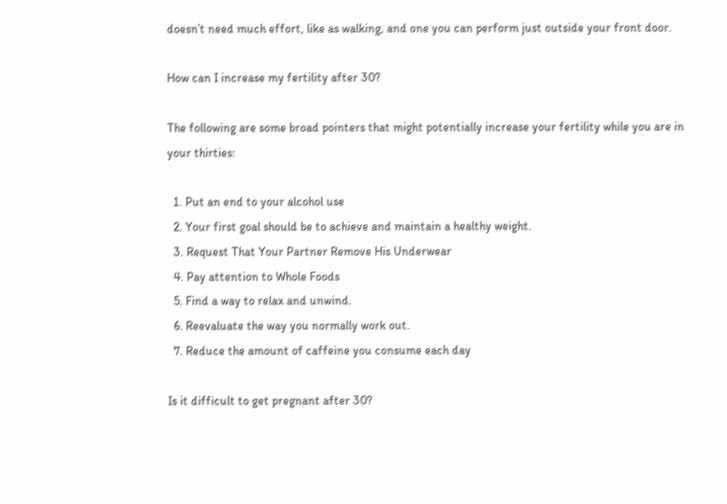doesn’t need much effort, like as walking, and one you can perform just outside your front door.

How can I increase my fertility after 30?

The following are some broad pointers that might potentially increase your fertility while you are in your thirties:

  1. Put an end to your alcohol use
  2. Your first goal should be to achieve and maintain a healthy weight.
  3. Request That Your Partner Remove His Underwear
  4. Pay attention to Whole Foods
  5. Find a way to relax and unwind.
  6. Reevaluate the way you normally work out.
  7. Reduce the amount of caffeine you consume each day

Is it difficult to get pregnant after 30?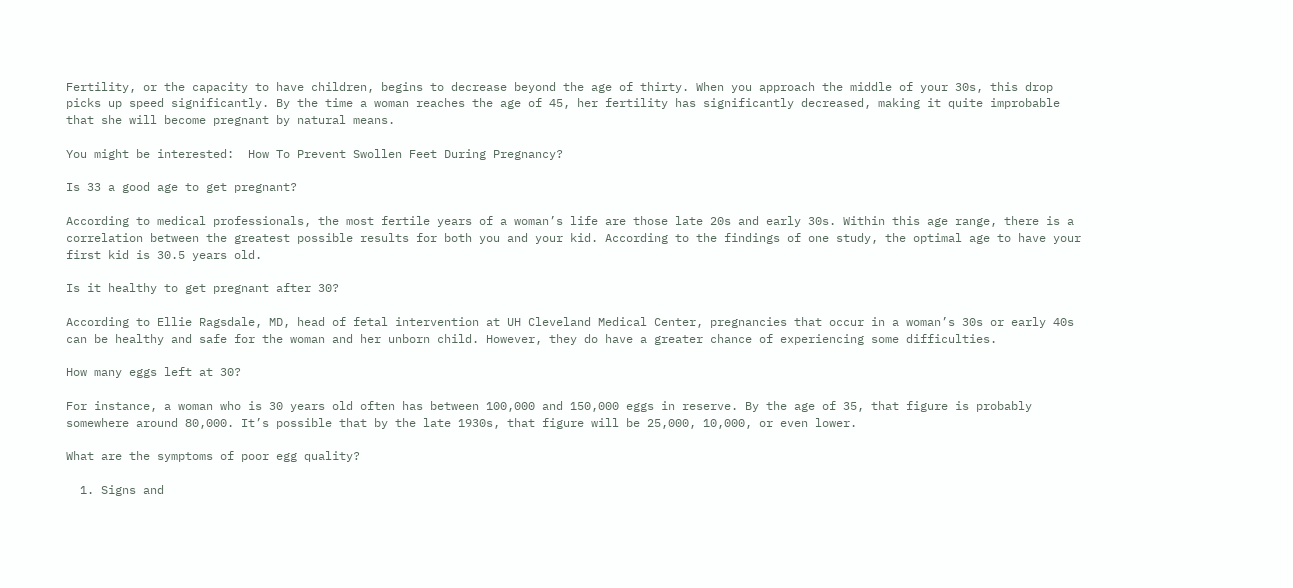Fertility, or the capacity to have children, begins to decrease beyond the age of thirty. When you approach the middle of your 30s, this drop picks up speed significantly. By the time a woman reaches the age of 45, her fertility has significantly decreased, making it quite improbable that she will become pregnant by natural means.

You might be interested:  How To Prevent Swollen Feet During Pregnancy?

Is 33 a good age to get pregnant?

According to medical professionals, the most fertile years of a woman’s life are those late 20s and early 30s. Within this age range, there is a correlation between the greatest possible results for both you and your kid. According to the findings of one study, the optimal age to have your first kid is 30.5 years old.

Is it healthy to get pregnant after 30?

According to Ellie Ragsdale, MD, head of fetal intervention at UH Cleveland Medical Center, pregnancies that occur in a woman’s 30s or early 40s can be healthy and safe for the woman and her unborn child. However, they do have a greater chance of experiencing some difficulties.

How many eggs left at 30?

For instance, a woman who is 30 years old often has between 100,000 and 150,000 eggs in reserve. By the age of 35, that figure is probably somewhere around 80,000. It’s possible that by the late 1930s, that figure will be 25,000, 10,000, or even lower.

What are the symptoms of poor egg quality?

  1. Signs and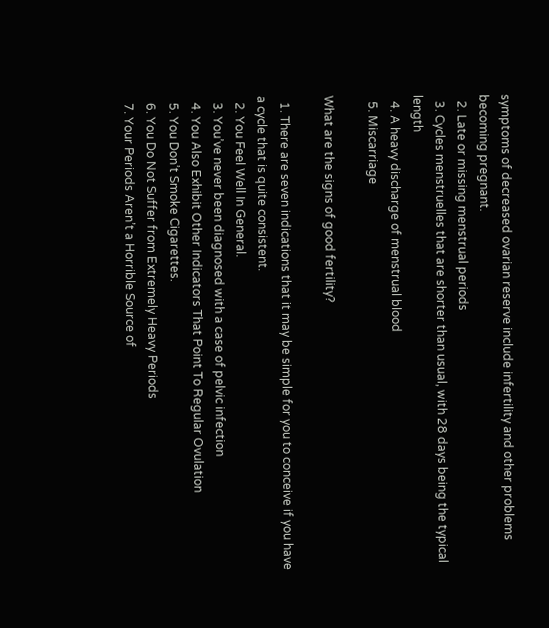symptoms of decreased ovarian reserve include infertility and other problems becoming pregnant.
  2. Late or missing menstrual periods
  3. Cycles menstruelles that are shorter than usual, with 28 days being the typical length
  4. A heavy discharge of menstrual blood
  5. Miscarriage

What are the signs of good fertility?

  1. There are seven indications that it may be simple for you to conceive if you have a cycle that is quite consistent.
  2. You Feel Well In General.
  3. You’ve never been diagnosed with a case of pelvic infection
  4. You Also Exhibit Other Indicators That Point To Regular Ovulation
  5. You Don’t Smoke Cigarettes.
  6. You Do Not Suffer from Extremely Heavy Periods
  7. Your Periods Aren’t a Horrible Source of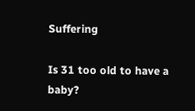Suffering

Is 31 too old to have a baby?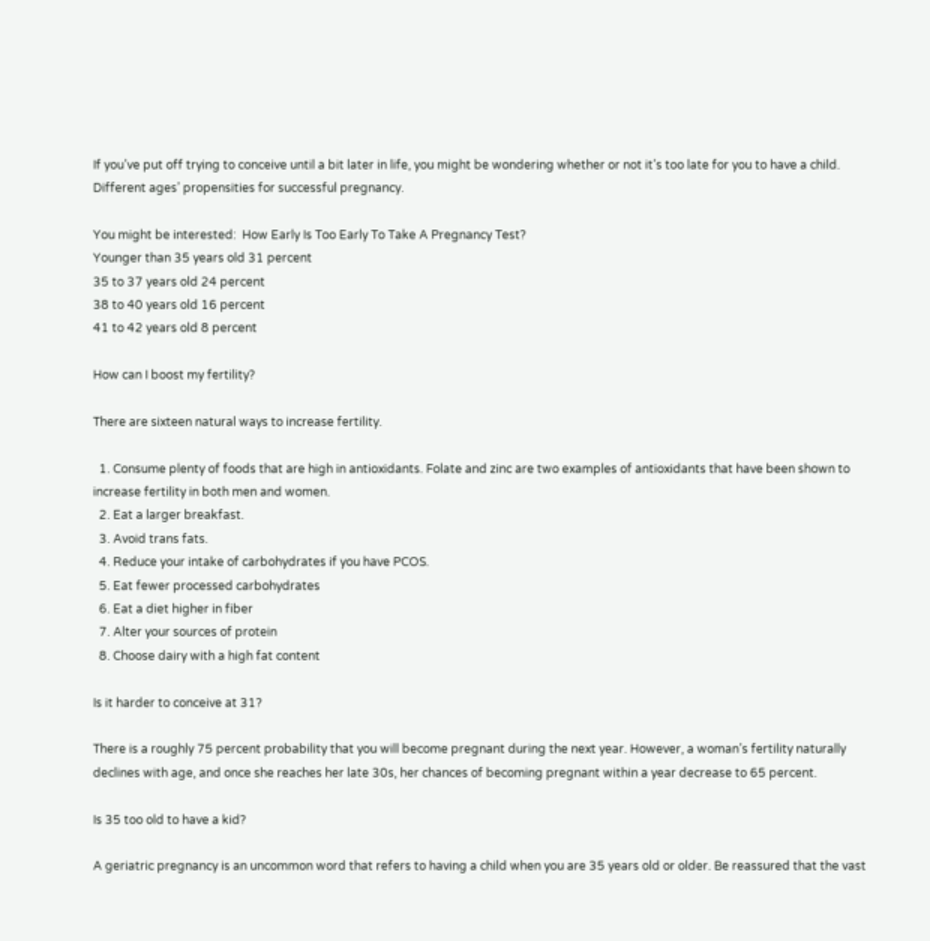If you’ve put off trying to conceive until a bit later in life, you might be wondering whether or not it’s too late for you to have a child. Different ages’ propensities for successful pregnancy.

You might be interested:  How Early Is Too Early To Take A Pregnancy Test?
Younger than 35 years old 31 percent
35 to 37 years old 24 percent
38 to 40 years old 16 percent
41 to 42 years old 8 percent

How can I boost my fertility?

There are sixteen natural ways to increase fertility.

  1. Consume plenty of foods that are high in antioxidants. Folate and zinc are two examples of antioxidants that have been shown to increase fertility in both men and women.
  2. Eat a larger breakfast.
  3. Avoid trans fats.
  4. Reduce your intake of carbohydrates if you have PCOS.
  5. Eat fewer processed carbohydrates
  6. Eat a diet higher in fiber
  7. Alter your sources of protein
  8. Choose dairy with a high fat content

Is it harder to conceive at 31?

There is a roughly 75 percent probability that you will become pregnant during the next year. However, a woman’s fertility naturally declines with age, and once she reaches her late 30s, her chances of becoming pregnant within a year decrease to 65 percent.

Is 35 too old to have a kid?

A geriatric pregnancy is an uncommon word that refers to having a child when you are 35 years old or older. Be reassured that the vast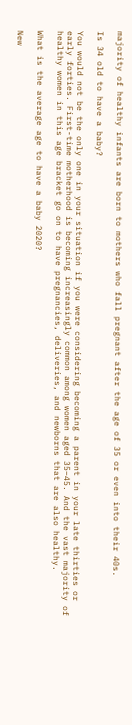majority of healthy infants are born to mothers who fall pregnant after the age of 35 or even into their 40s.

Is 34 old to have a baby?

You would not be the only one in your situation if you were considering becoming a parent in your late thirties or early forties. First-time motherhood is becoming increasingly common among women aged 35–45. And the vast majority of healthy women in this age bracket go on to have pregnancies, deliveries, and newborns that are also healthy.

What is the average age to have a baby 2020?

New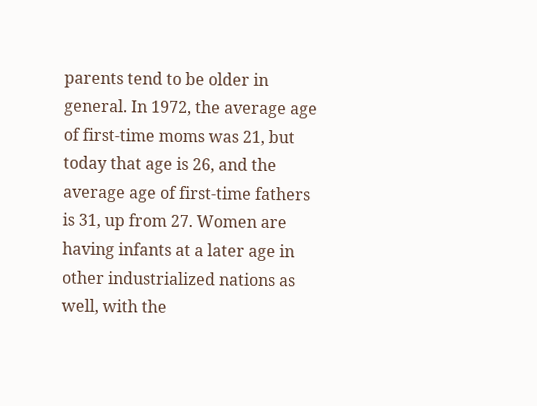parents tend to be older in general. In 1972, the average age of first-time moms was 21, but today that age is 26, and the average age of first-time fathers is 31, up from 27. Women are having infants at a later age in other industrialized nations as well, with the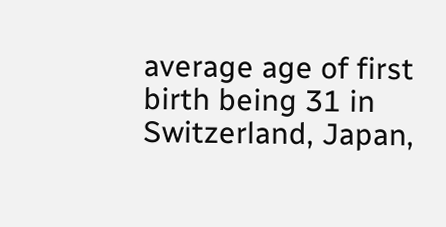average age of first birth being 31 in Switzerland, Japan,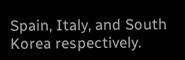Spain, Italy, and South Korea respectively.